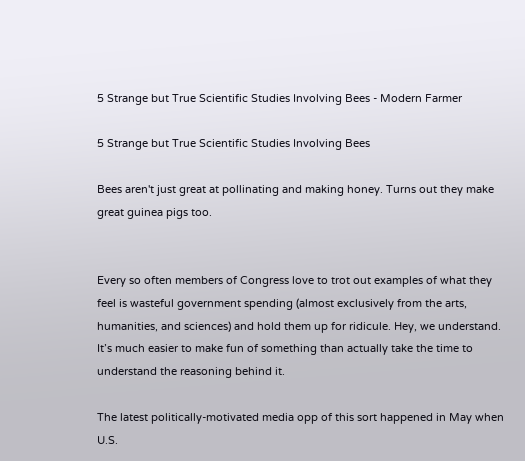5 Strange but True Scientific Studies Involving Bees - Modern Farmer

5 Strange but True Scientific Studies Involving Bees

Bees aren't just great at pollinating and making honey. Turns out they make great guinea pigs too.


Every so often members of Congress love to trot out examples of what they feel is wasteful government spending (almost exclusively from the arts, humanities, and sciences) and hold them up for ridicule. Hey, we understand. It’s much easier to make fun of something than actually take the time to understand the reasoning behind it.

The latest politically-motivated media opp of this sort happened in May when U.S.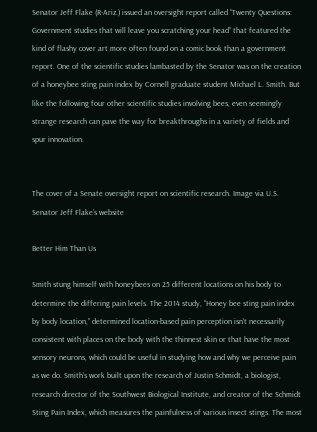Senator Jeff Flake (R-Ariz.) issued an oversight report called “Twenty Questions: Government studies that will leave you scratching your head” that featured the kind of flashy cover art more often found on a comic book than a government report. One of the scientific studies lambasted by the Senator was on the creation of a honeybee sting pain index by Cornell graduate student Michael L. Smith. But like the following four other scientific studies involving bees, even seemingly strange research can pave the way for breakthroughs in a variety of fields and spur innovation.


The cover of a Senate oversight report on scientific research. Image via U.S. Senator Jeff Flake’s website

Better Him Than Us

Smith stung himself with honeybees on 25 different locations on his body to determine the differing pain levels. The 2014 study, “Honey bee sting pain index by body location,” determined location-based pain perception isn’t necessarily consistent with places on the body with the thinnest skin or that have the most sensory neurons, which could be useful in studying how and why we perceive pain as we do. Smith’s work built upon the research of Justin Schmidt, a biologist, research director of the Southwest Biological Institute, and creator of the Schmidt Sting Pain Index, which measures the painfulness of various insect stings. The most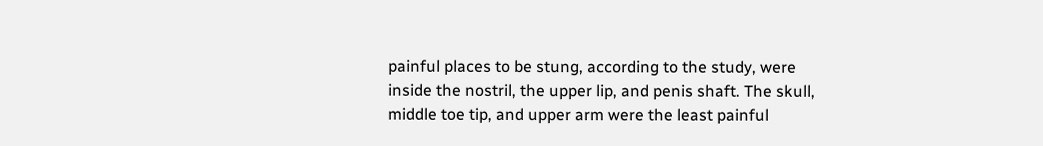painful places to be stung, according to the study, were inside the nostril, the upper lip, and penis shaft. The skull, middle toe tip, and upper arm were the least painful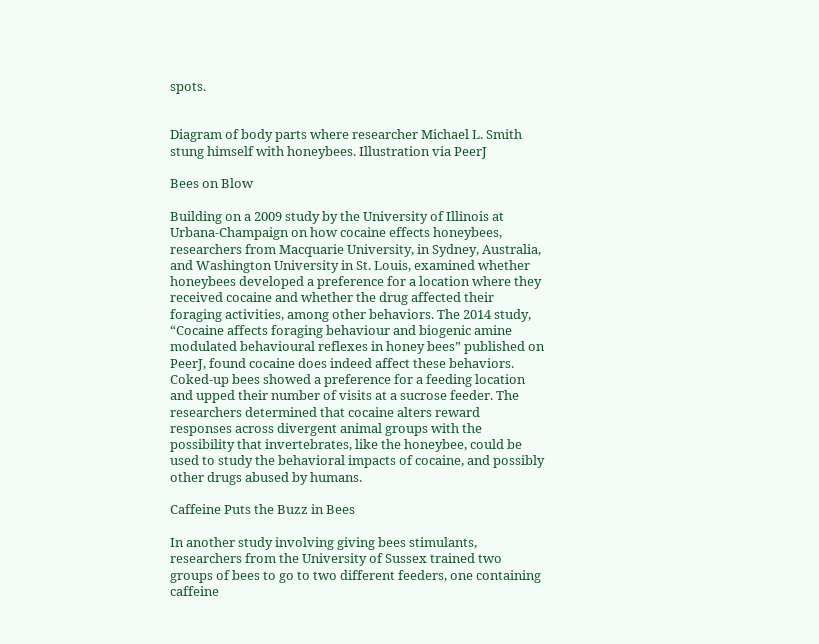spots.


Diagram of body parts where researcher Michael L. Smith stung himself with honeybees. Illustration via PeerJ

Bees on Blow

Building on a 2009 study by the University of Illinois at Urbana-Champaign on how cocaine effects honeybees, researchers from Macquarie University, in Sydney, Australia, and Washington University in St. Louis, examined whether honeybees developed a preference for a location where they received cocaine and whether the drug affected their foraging activities, among other behaviors. The 2014 study, “Cocaine affects foraging behaviour and biogenic amine modulated behavioural reflexes in honey bees” published on PeerJ, found cocaine does indeed affect these behaviors. Coked-up bees showed a preference for a feeding location and upped their number of visits at a sucrose feeder. The researchers determined that cocaine alters reward responses across divergent animal groups with the possibility that invertebrates, like the honeybee, could be used to study the behavioral impacts of cocaine, and possibly other drugs abused by humans.

Caffeine Puts the Buzz in Bees

In another study involving giving bees stimulants, researchers from the University of Sussex trained two groups of bees to go to two different feeders, one containing caffeine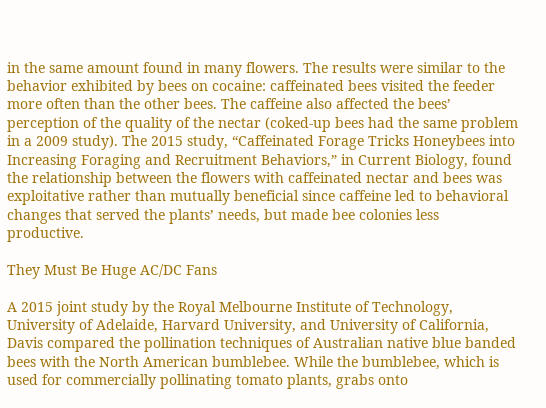in the same amount found in many flowers. The results were similar to the behavior exhibited by bees on cocaine: caffeinated bees visited the feeder more often than the other bees. The caffeine also affected the bees’ perception of the quality of the nectar (coked-up bees had the same problem in a 2009 study). The 2015 study, “Caffeinated Forage Tricks Honeybees into Increasing Foraging and Recruitment Behaviors,” in Current Biology, found the relationship between the flowers with caffeinated nectar and bees was exploitative rather than mutually beneficial since caffeine led to behavioral changes that served the plants’ needs, but made bee colonies less productive.

They Must Be Huge AC/DC Fans

A 2015 joint study by the Royal Melbourne Institute of Technology, University of Adelaide, Harvard University, and University of California, Davis compared the pollination techniques of Australian native blue banded bees with the North American bumblebee. While the bumblebee, which is used for commercially pollinating tomato plants, grabs onto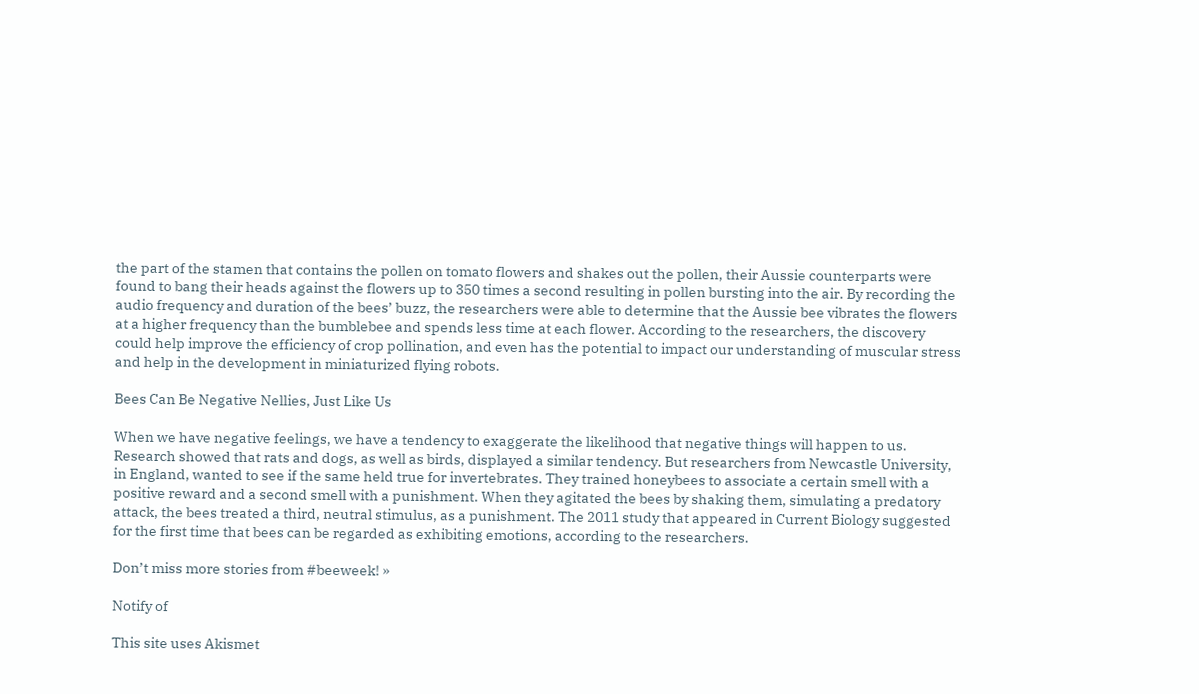the part of the stamen that contains the pollen on tomato flowers and shakes out the pollen, their Aussie counterparts were found to bang their heads against the flowers up to 350 times a second resulting in pollen bursting into the air. By recording the audio frequency and duration of the bees’ buzz, the researchers were able to determine that the Aussie bee vibrates the flowers at a higher frequency than the bumblebee and spends less time at each flower. According to the researchers, the discovery could help improve the efficiency of crop pollination, and even has the potential to impact our understanding of muscular stress and help in the development in miniaturized flying robots.

Bees Can Be Negative Nellies, Just Like Us

When we have negative feelings, we have a tendency to exaggerate the likelihood that negative things will happen to us. Research showed that rats and dogs, as well as birds, displayed a similar tendency. But researchers from Newcastle University, in England, wanted to see if the same held true for invertebrates. They trained honeybees to associate a certain smell with a positive reward and a second smell with a punishment. When they agitated the bees by shaking them, simulating a predatory attack, the bees treated a third, neutral stimulus, as a punishment. The 2011 study that appeared in Current Biology suggested for the first time that bees can be regarded as exhibiting emotions, according to the researchers.

Don’t miss more stories from #beeweek! »

Notify of

This site uses Akismet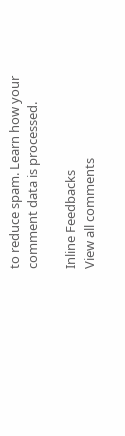to reduce spam. Learn how your comment data is processed.

Inline Feedbacks
View all comments